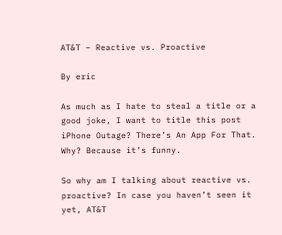AT&T – Reactive vs. Proactive

By eric

As much as I hate to steal a title or a good joke, I want to title this post iPhone Outage? There’s An App For That. Why? Because it’s funny.

So why am I talking about reactive vs. proactive? In case you haven’t seen it yet, AT&T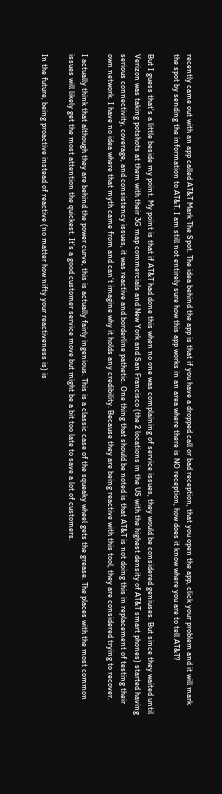recently came out with an app called AT&T Mark The Spot. The idea behind the app is that if you have a dropped call or bad reception, that you open the app, click your problem and it will mark the spot by sending the information to AT&T. I am still not entirely sure how this app works in an area where there is NO reception, how does it know where you are to tell AT&T?

But I guess that’s a little beside my point. My point is that if AT&T had done this when no one was complaining of service issues, they would be considered geniuses. But since they waited until Verizon was taking potshots at them with their 3G map commercials and New York and San Francisco (the 2 locations in the US with the highest density of AT&T smart phones) started having serious connectivity, coverage, and consistency issues, it was reactive and borderline pathetic. One thing that should be noted is that AT&T is not doing this in replacement of testing their own network. I have no idea where that myth came from and can’t imagine why it holds any credibility. Because they are being reactive with this tool, they are considered trying to recover.

I actually think that although they are behind the power curve, this is actually fairly ingenious. This is a classic case of the squeaky wheel gets the grease. The places with the most common issues will likely get the most attention the quickest. It’s a good customer service move but might be a bit too late to save a lot of customers.

In the future, being proactive instead of reactive (no matter how nifty your reactiveness is) is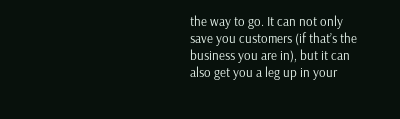the way to go. It can not only save you customers (if that’s the business you are in), but it can also get you a leg up in your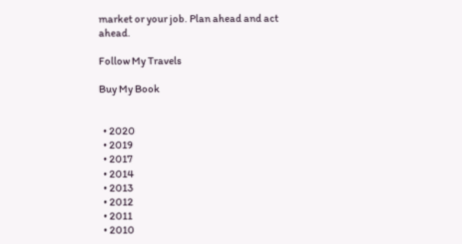market or your job. Plan ahead and act ahead.

Follow My Travels

Buy My Book


  • 2020
  • 2019
  • 2017
  • 2014
  • 2013
  • 2012
  • 2011
  • 2010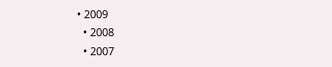• 2009
  • 2008
  • 2007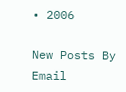• 2006

New Posts By Email